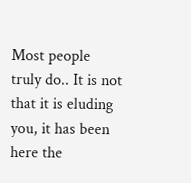Most people truly do.. It is not that it is eluding you, it has been here the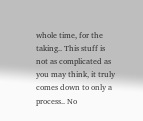whole time, for the taking.. This stuff is not as complicated as you may think, it truly comes down to only a process.. No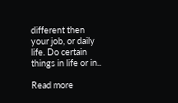different then your job, or daily life. Do certain things in life or in..

Read more